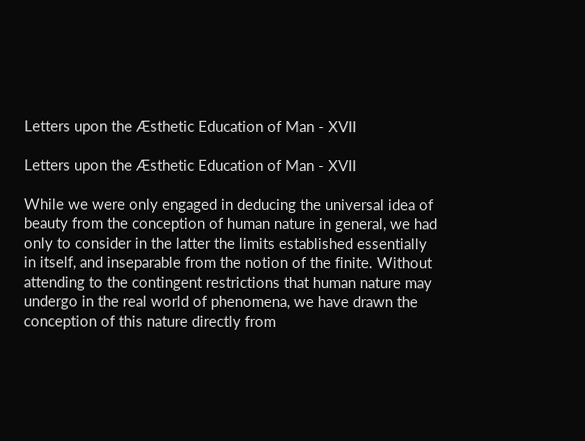Letters upon the Æsthetic Education of Man - XVII

Letters upon the Æsthetic Education of Man - XVII

While we were only engaged in deducing the universal idea of beauty from the conception of human nature in general, we had only to consider in the latter the limits established essentially in itself, and inseparable from the notion of the finite. Without attending to the contingent restrictions that human nature may undergo in the real world of phenomena, we have drawn the conception of this nature directly from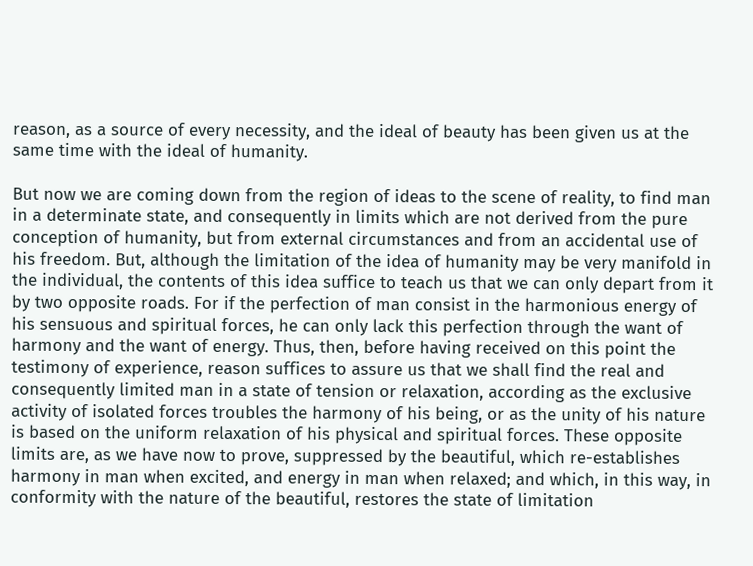reason, as a source of every necessity, and the ideal of beauty has been given us at the same time with the ideal of humanity.

But now we are coming down from the region of ideas to the scene of reality, to find man in a determinate state, and consequently in limits which are not derived from the pure conception of humanity, but from external circumstances and from an accidental use of his freedom. But, although the limitation of the idea of humanity may be very manifold in the individual, the contents of this idea suffice to teach us that we can only depart from it by two opposite roads. For if the perfection of man consist in the harmonious energy of his sensuous and spiritual forces, he can only lack this perfection through the want of harmony and the want of energy. Thus, then, before having received on this point the testimony of experience, reason suffices to assure us that we shall find the real and consequently limited man in a state of tension or relaxation, according as the exclusive activity of isolated forces troubles the harmony of his being, or as the unity of his nature is based on the uniform relaxation of his physical and spiritual forces. These opposite limits are, as we have now to prove, suppressed by the beautiful, which re-establishes harmony in man when excited, and energy in man when relaxed; and which, in this way, in conformity with the nature of the beautiful, restores the state of limitation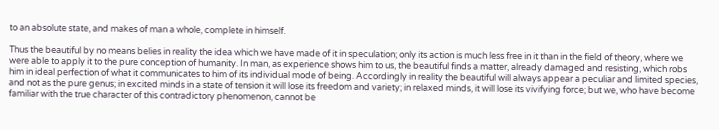to an absolute state, and makes of man a whole, complete in himself.

Thus the beautiful by no means belies in reality the idea which we have made of it in speculation; only its action is much less free in it than in the field of theory, where we were able to apply it to the pure conception of humanity. In man, as experience shows him to us, the beautiful finds a matter, already damaged and resisting, which robs him in ideal perfection of what it communicates to him of its individual mode of being. Accordingly in reality the beautiful will always appear a peculiar and limited species, and not as the pure genus; in excited minds in a state of tension it will lose its freedom and variety; in relaxed minds, it will lose its vivifying force; but we, who have become familiar with the true character of this contradictory phenomenon, cannot be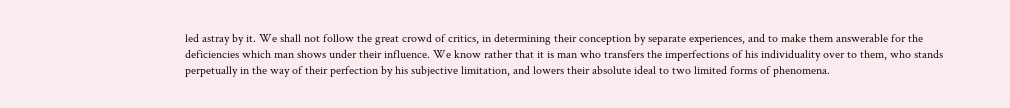led astray by it. We shall not follow the great crowd of critics, in determining their conception by separate experiences, and to make them answerable for the deficiencies which man shows under their influence. We know rather that it is man who transfers the imperfections of his individuality over to them, who stands perpetually in the way of their perfection by his subjective limitation, and lowers their absolute ideal to two limited forms of phenomena.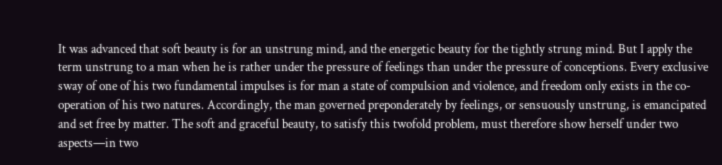It was advanced that soft beauty is for an unstrung mind, and the energetic beauty for the tightly strung mind. But I apply the term unstrung to a man when he is rather under the pressure of feelings than under the pressure of conceptions. Every exclusive sway of one of his two fundamental impulses is for man a state of compulsion and violence, and freedom only exists in the co-operation of his two natures. Accordingly, the man governed preponderately by feelings, or sensuously unstrung, is emancipated and set free by matter. The soft and graceful beauty, to satisfy this twofold problem, must therefore show herself under two aspects—in two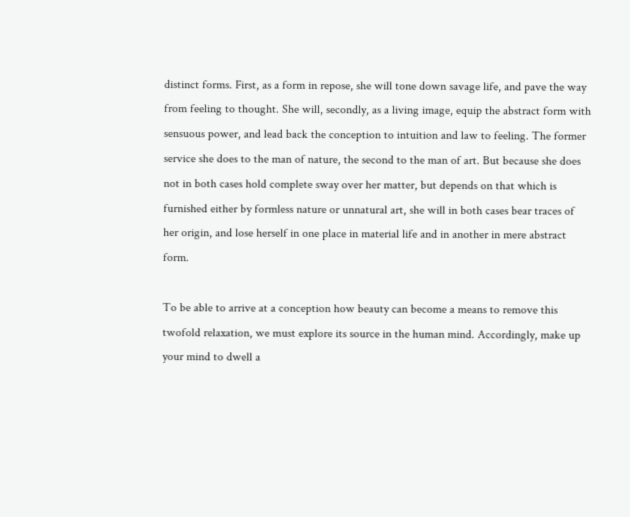distinct forms. First, as a form in repose, she will tone down savage life, and pave the way from feeling to thought. She will, secondly, as a living image, equip the abstract form with sensuous power, and lead back the conception to intuition and law to feeling. The former service she does to the man of nature, the second to the man of art. But because she does not in both cases hold complete sway over her matter, but depends on that which is furnished either by formless nature or unnatural art, she will in both cases bear traces of her origin, and lose herself in one place in material life and in another in mere abstract form.

To be able to arrive at a conception how beauty can become a means to remove this twofold relaxation, we must explore its source in the human mind. Accordingly, make up your mind to dwell a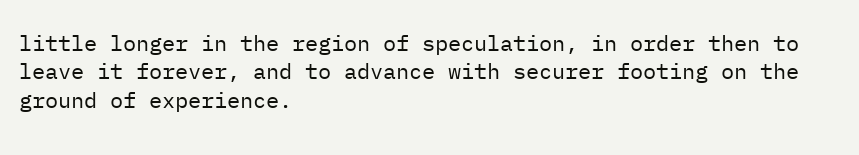little longer in the region of speculation, in order then to leave it forever, and to advance with securer footing on the ground of experience.